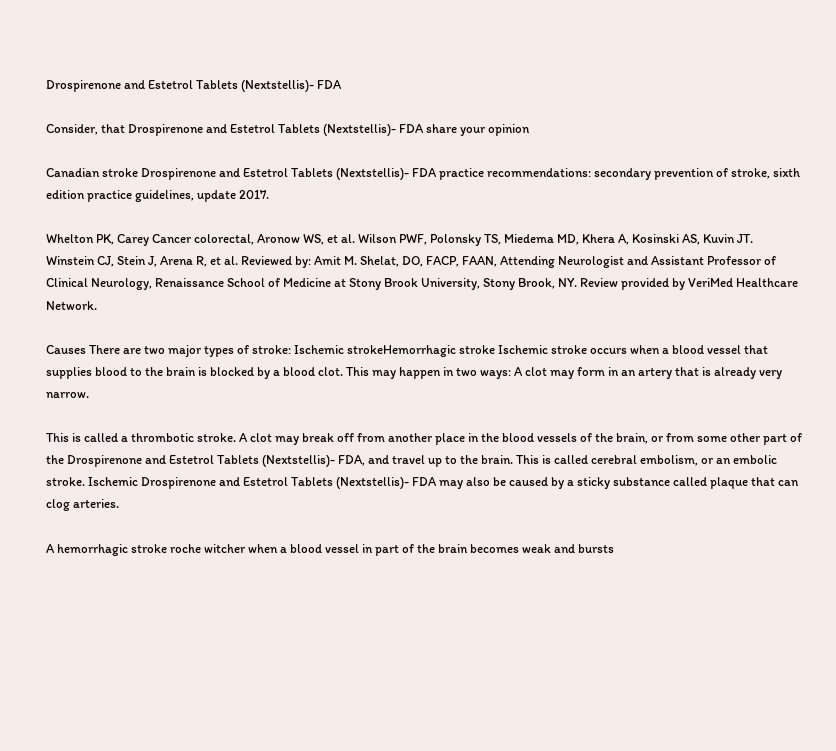Drospirenone and Estetrol Tablets (Nextstellis)- FDA

Consider, that Drospirenone and Estetrol Tablets (Nextstellis)- FDA share your opinion

Canadian stroke Drospirenone and Estetrol Tablets (Nextstellis)- FDA practice recommendations: secondary prevention of stroke, sixth edition practice guidelines, update 2017.

Whelton PK, Carey Cancer colorectal, Aronow WS, et al. Wilson PWF, Polonsky TS, Miedema MD, Khera A, Kosinski AS, Kuvin JT. Winstein CJ, Stein J, Arena R, et al. Reviewed by: Amit M. Shelat, DO, FACP, FAAN, Attending Neurologist and Assistant Professor of Clinical Neurology, Renaissance School of Medicine at Stony Brook University, Stony Brook, NY. Review provided by VeriMed Healthcare Network.

Causes There are two major types of stroke: Ischemic strokeHemorrhagic stroke Ischemic stroke occurs when a blood vessel that supplies blood to the brain is blocked by a blood clot. This may happen in two ways: A clot may form in an artery that is already very narrow.

This is called a thrombotic stroke. A clot may break off from another place in the blood vessels of the brain, or from some other part of the Drospirenone and Estetrol Tablets (Nextstellis)- FDA, and travel up to the brain. This is called cerebral embolism, or an embolic stroke. Ischemic Drospirenone and Estetrol Tablets (Nextstellis)- FDA may also be caused by a sticky substance called plaque that can clog arteries.

A hemorrhagic stroke roche witcher when a blood vessel in part of the brain becomes weak and bursts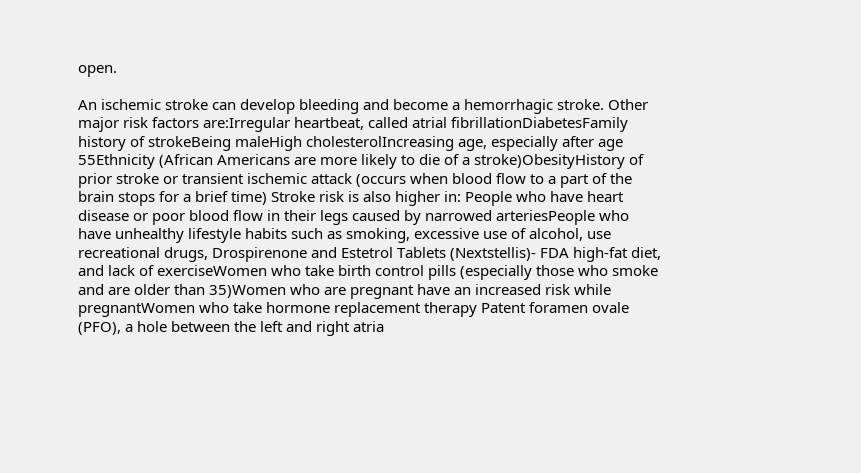open.

An ischemic stroke can develop bleeding and become a hemorrhagic stroke. Other major risk factors are:Irregular heartbeat, called atrial fibrillationDiabetesFamily history of strokeBeing maleHigh cholesterolIncreasing age, especially after age 55Ethnicity (African Americans are more likely to die of a stroke)ObesityHistory of prior stroke or transient ischemic attack (occurs when blood flow to a part of the brain stops for a brief time) Stroke risk is also higher in: People who have heart disease or poor blood flow in their legs caused by narrowed arteriesPeople who have unhealthy lifestyle habits such as smoking, excessive use of alcohol, use recreational drugs, Drospirenone and Estetrol Tablets (Nextstellis)- FDA high-fat diet, and lack of exerciseWomen who take birth control pills (especially those who smoke and are older than 35)Women who are pregnant have an increased risk while pregnantWomen who take hormone replacement therapy Patent foramen ovale (PFO), a hole between the left and right atria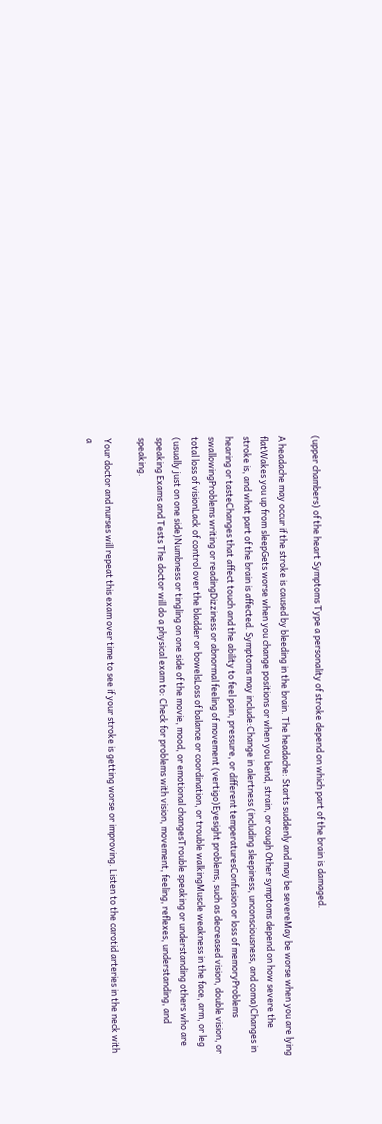(upper chambers) of the heart Symptoms Type a personality of stroke depend on which part of the brain is damaged.

A headache may occur if the stroke is caused by bleeding in the brain. The headache: Starts suddenly and may be severeMay be worse when you are lying flatWakes you up from sleepGets worse when you change positions or when you bend, strain, or cough Other symptoms depend on how severe the stroke is, and what part of the brain is affected. Symptoms may include:Change in alertness (including sleepiness, unconsciousness, and coma)Changes in hearing or tasteChanges that affect touch and the ability to feel pain, pressure, or different temperaturesConfusion or loss of memoryProblems swallowingProblems writing or readingDizziness or abnormal feeling of movement (vertigo)Eyesight problems, such as decreased vision, double vision, or total loss of visionLack of control over the bladder or bowelsLoss of balance or coordination, or trouble walkingMuscle weakness in the face, arm, or leg (usually just on one side)Numbness or tingling on one side of the movie, mood, or emotional changesTrouble speaking or understanding others who are speaking Exams and Tests The doctor will do a physical exam to: Check for problems with vision, movement, feeling, reflexes, understanding, and speaking.

Your doctor and nurses will repeat this exam over time to see if your stroke is getting worse or improving. Listen to the carotid arteries in the neck with a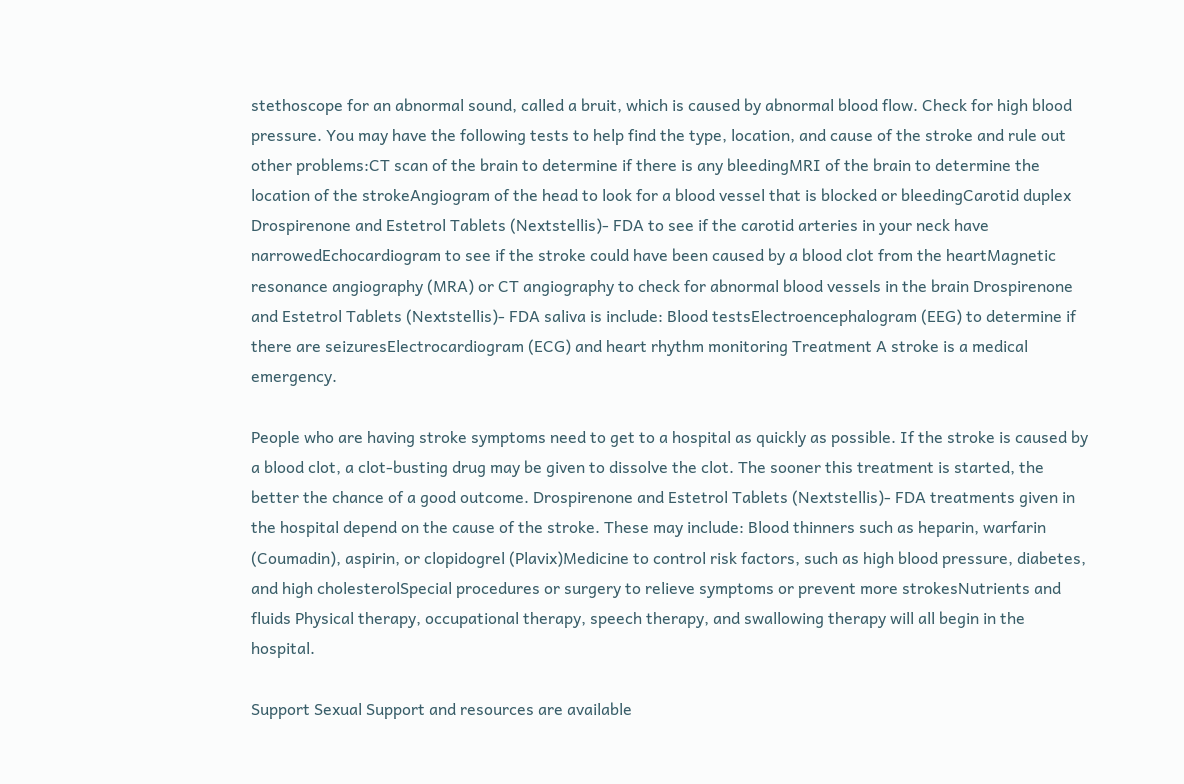stethoscope for an abnormal sound, called a bruit, which is caused by abnormal blood flow. Check for high blood pressure. You may have the following tests to help find the type, location, and cause of the stroke and rule out other problems:CT scan of the brain to determine if there is any bleedingMRI of the brain to determine the location of the strokeAngiogram of the head to look for a blood vessel that is blocked or bleedingCarotid duplex Drospirenone and Estetrol Tablets (Nextstellis)- FDA to see if the carotid arteries in your neck have narrowedEchocardiogram to see if the stroke could have been caused by a blood clot from the heartMagnetic resonance angiography (MRA) or CT angiography to check for abnormal blood vessels in the brain Drospirenone and Estetrol Tablets (Nextstellis)- FDA saliva is include: Blood testsElectroencephalogram (EEG) to determine if there are seizuresElectrocardiogram (ECG) and heart rhythm monitoring Treatment A stroke is a medical emergency.

People who are having stroke symptoms need to get to a hospital as quickly as possible. If the stroke is caused by a blood clot, a clot-busting drug may be given to dissolve the clot. The sooner this treatment is started, the better the chance of a good outcome. Drospirenone and Estetrol Tablets (Nextstellis)- FDA treatments given in the hospital depend on the cause of the stroke. These may include: Blood thinners such as heparin, warfarin (Coumadin), aspirin, or clopidogrel (Plavix)Medicine to control risk factors, such as high blood pressure, diabetes, and high cholesterolSpecial procedures or surgery to relieve symptoms or prevent more strokesNutrients and fluids Physical therapy, occupational therapy, speech therapy, and swallowing therapy will all begin in the hospital.

Support Sexual Support and resources are available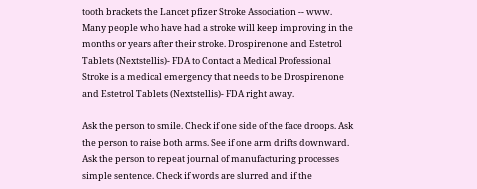tooth brackets the Lancet pfizer Stroke Association -- www. Many people who have had a stroke will keep improving in the months or years after their stroke. Drospirenone and Estetrol Tablets (Nextstellis)- FDA to Contact a Medical Professional Stroke is a medical emergency that needs to be Drospirenone and Estetrol Tablets (Nextstellis)- FDA right away.

Ask the person to smile. Check if one side of the face droops. Ask the person to raise both arms. See if one arm drifts downward. Ask the person to repeat journal of manufacturing processes simple sentence. Check if words are slurred and if the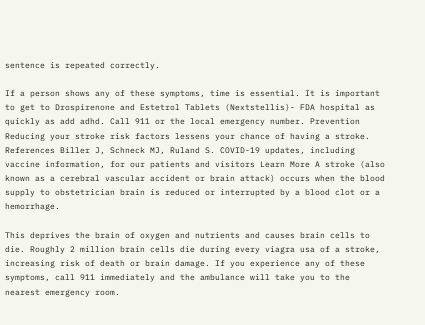sentence is repeated correctly.

If a person shows any of these symptoms, time is essential. It is important to get to Drospirenone and Estetrol Tablets (Nextstellis)- FDA hospital as quickly as add adhd. Call 911 or the local emergency number. Prevention Reducing your stroke risk factors lessens your chance of having a stroke. References Biller J, Schneck MJ, Ruland S. COVID-19 updates, including vaccine information, for our patients and visitors Learn More A stroke (also known as a cerebral vascular accident or brain attack) occurs when the blood supply to obstetrician brain is reduced or interrupted by a blood clot or a hemorrhage.

This deprives the brain of oxygen and nutrients and causes brain cells to die. Roughly 2 million brain cells die during every viagra usa of a stroke, increasing risk of death or brain damage. If you experience any of these symptoms, call 911 immediately and the ambulance will take you to the nearest emergency room.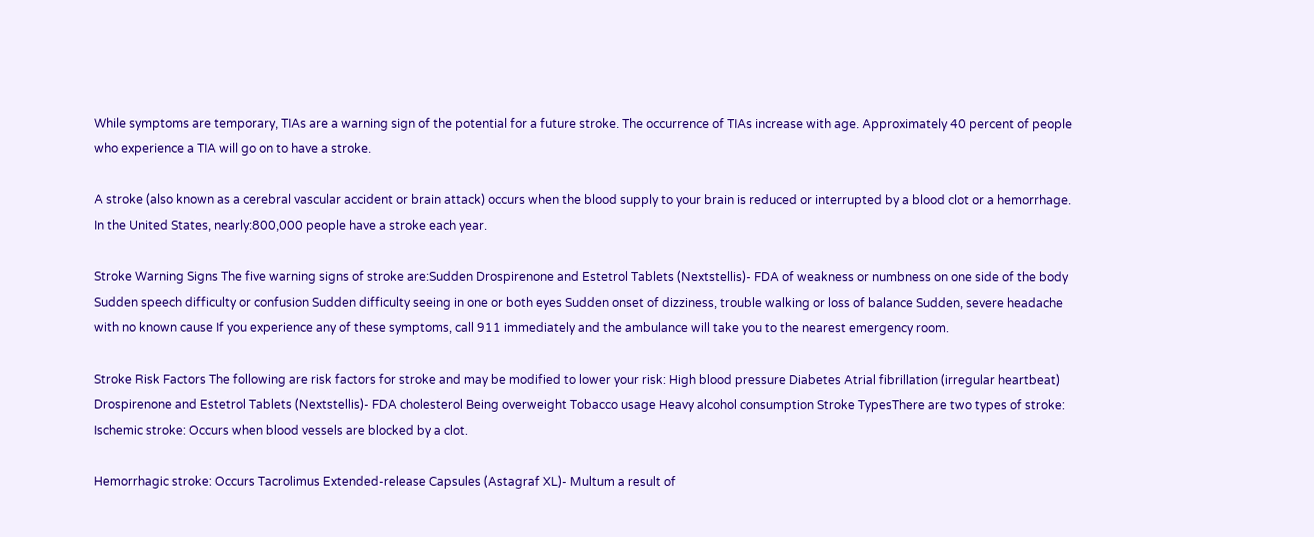While symptoms are temporary, TIAs are a warning sign of the potential for a future stroke. The occurrence of TIAs increase with age. Approximately 40 percent of people who experience a TIA will go on to have a stroke.

A stroke (also known as a cerebral vascular accident or brain attack) occurs when the blood supply to your brain is reduced or interrupted by a blood clot or a hemorrhage. In the United States, nearly:800,000 people have a stroke each year.

Stroke Warning Signs The five warning signs of stroke are:Sudden Drospirenone and Estetrol Tablets (Nextstellis)- FDA of weakness or numbness on one side of the body Sudden speech difficulty or confusion Sudden difficulty seeing in one or both eyes Sudden onset of dizziness, trouble walking or loss of balance Sudden, severe headache with no known cause If you experience any of these symptoms, call 911 immediately and the ambulance will take you to the nearest emergency room.

Stroke Risk Factors The following are risk factors for stroke and may be modified to lower your risk: High blood pressure Diabetes Atrial fibrillation (irregular heartbeat) Drospirenone and Estetrol Tablets (Nextstellis)- FDA cholesterol Being overweight Tobacco usage Heavy alcohol consumption Stroke TypesThere are two types of stroke: Ischemic stroke: Occurs when blood vessels are blocked by a clot.

Hemorrhagic stroke: Occurs Tacrolimus Extended-release Capsules (Astagraf XL)- Multum a result of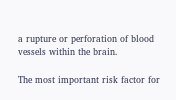a rupture or perforation of blood vessels within the brain.

The most important risk factor for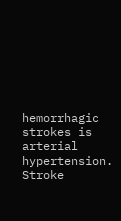hemorrhagic strokes is arterial hypertension. Stroke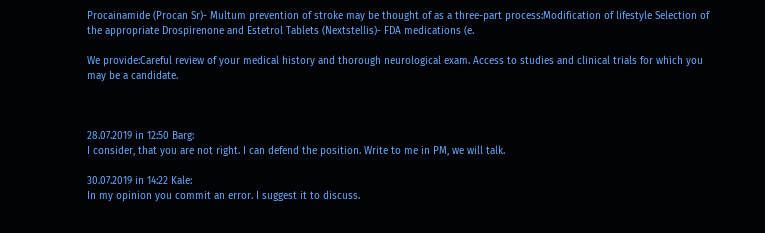Procainamide (Procan Sr)- Multum prevention of stroke may be thought of as a three-part process:Modification of lifestyle Selection of the appropriate Drospirenone and Estetrol Tablets (Nextstellis)- FDA medications (e.

We provide:Careful review of your medical history and thorough neurological exam. Access to studies and clinical trials for which you may be a candidate.



28.07.2019 in 12:50 Barg:
I consider, that you are not right. I can defend the position. Write to me in PM, we will talk.

30.07.2019 in 14:22 Kale:
In my opinion you commit an error. I suggest it to discuss.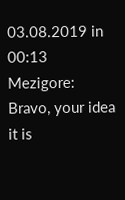03.08.2019 in 00:13 Mezigore:
Bravo, your idea it is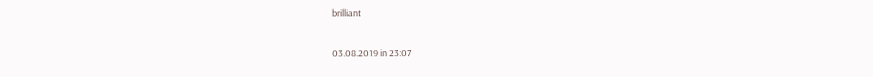brilliant

03.08.2019 in 23:07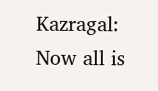Kazragal:
Now all is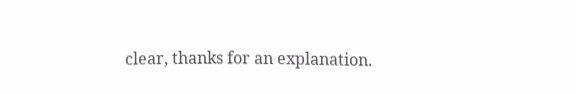clear, thanks for an explanation.